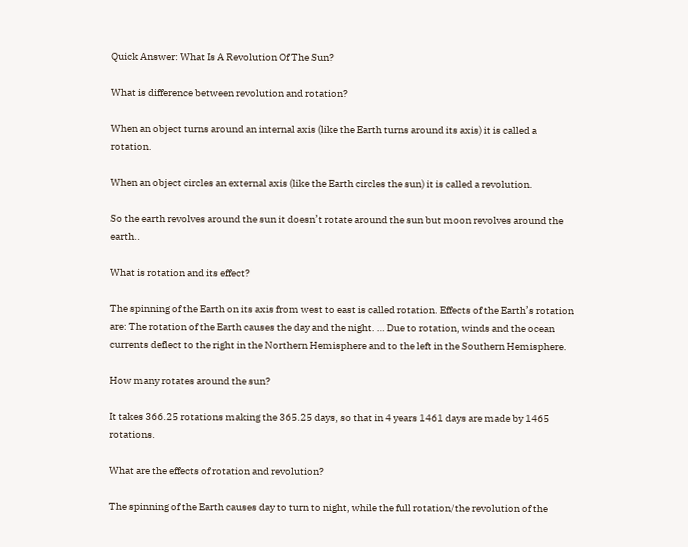Quick Answer: What Is A Revolution Of The Sun?

What is difference between revolution and rotation?

When an object turns around an internal axis (like the Earth turns around its axis) it is called a rotation.

When an object circles an external axis (like the Earth circles the sun) it is called a revolution.

So the earth revolves around the sun it doesn’t rotate around the sun but moon revolves around the earth..

What is rotation and its effect?

The spinning of the Earth on its axis from west to east is called rotation. Effects of the Earth’s rotation are: The rotation of the Earth causes the day and the night. … Due to rotation, winds and the ocean currents deflect to the right in the Northern Hemisphere and to the left in the Southern Hemisphere.

How many rotates around the sun?

It takes 366.25 rotations making the 365.25 days, so that in 4 years 1461 days are made by 1465 rotations.

What are the effects of rotation and revolution?

The spinning of the Earth causes day to turn to night, while the full rotation/the revolution of the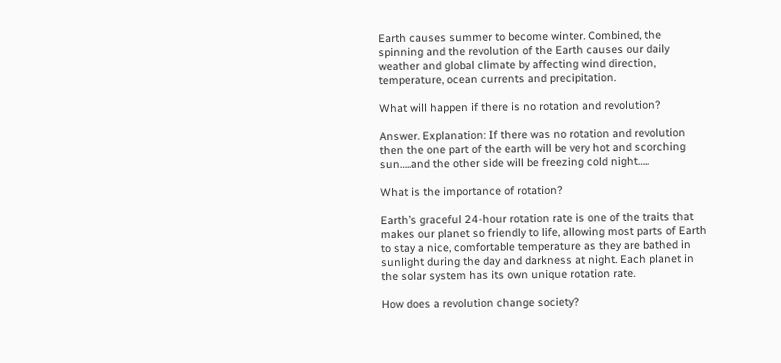Earth causes summer to become winter. Combined, the spinning and the revolution of the Earth causes our daily weather and global climate by affecting wind direction, temperature, ocean currents and precipitation.

What will happen if there is no rotation and revolution?

Answer. Explanation: If there was no rotation and revolution then the one part of the earth will be very hot and scorching sun…..and the other side will be freezing cold night…..

What is the importance of rotation?

Earth’s graceful 24-hour rotation rate is one of the traits that makes our planet so friendly to life, allowing most parts of Earth to stay a nice, comfortable temperature as they are bathed in sunlight during the day and darkness at night. Each planet in the solar system has its own unique rotation rate.

How does a revolution change society?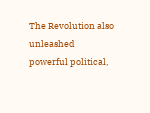The Revolution also unleashed powerful political,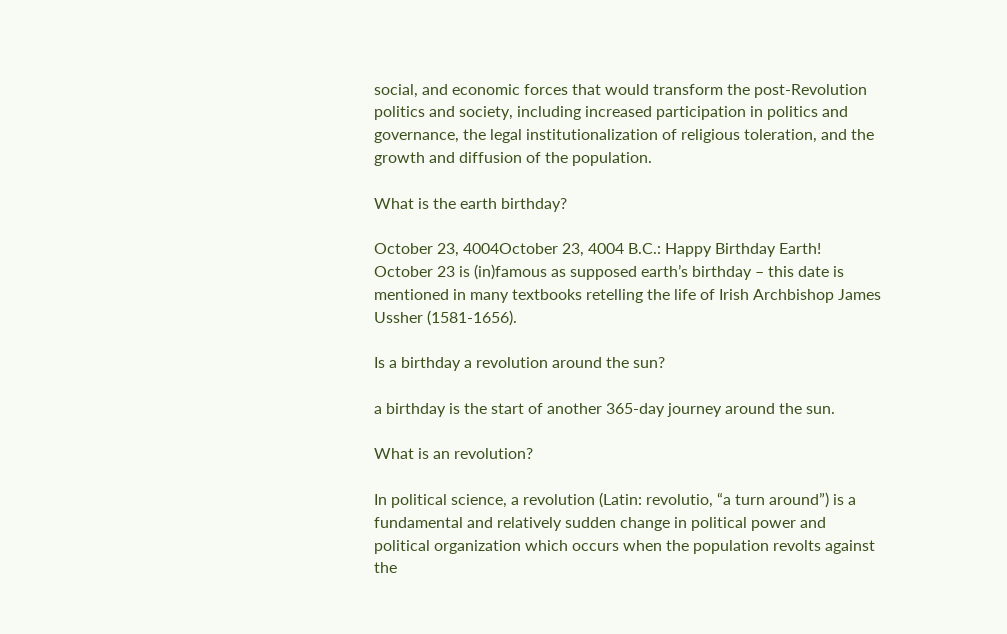social, and economic forces that would transform the post-Revolution politics and society, including increased participation in politics and governance, the legal institutionalization of religious toleration, and the growth and diffusion of the population.

What is the earth birthday?

October 23, 4004October 23, 4004 B.C.: Happy Birthday Earth! October 23 is (in)famous as supposed earth’s birthday – this date is mentioned in many textbooks retelling the life of Irish Archbishop James Ussher (1581-1656).

Is a birthday a revolution around the sun?

a birthday is the start of another 365-day journey around the sun.

What is an revolution?

In political science, a revolution (Latin: revolutio, “a turn around”) is a fundamental and relatively sudden change in political power and political organization which occurs when the population revolts against the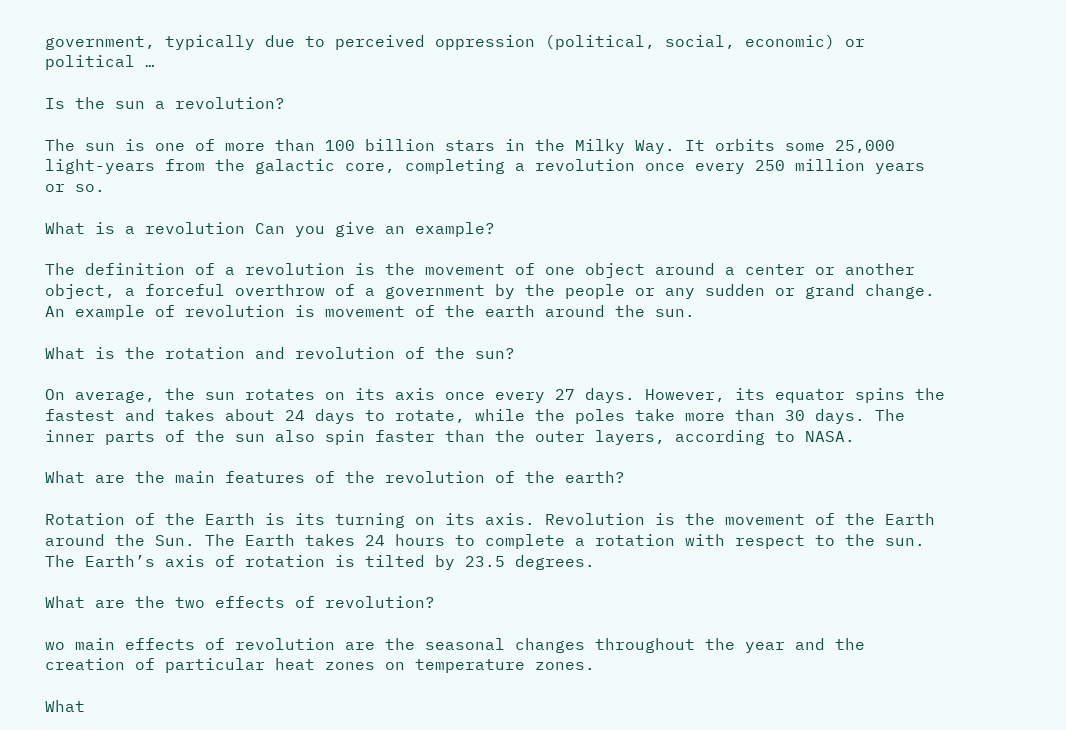government, typically due to perceived oppression (political, social, economic) or political …

Is the sun a revolution?

The sun is one of more than 100 billion stars in the Milky Way. It orbits some 25,000 light-years from the galactic core, completing a revolution once every 250 million years or so.

What is a revolution Can you give an example?

The definition of a revolution is the movement of one object around a center or another object, a forceful overthrow of a government by the people or any sudden or grand change. An example of revolution is movement of the earth around the sun.

What is the rotation and revolution of the sun?

On average, the sun rotates on its axis once every 27 days. However, its equator spins the fastest and takes about 24 days to rotate, while the poles take more than 30 days. The inner parts of the sun also spin faster than the outer layers, according to NASA.

What are the main features of the revolution of the earth?

Rotation of the Earth is its turning on its axis. Revolution is the movement of the Earth around the Sun. The Earth takes 24 hours to complete a rotation with respect to the sun. The Earth’s axis of rotation is tilted by 23.5 degrees.

What are the two effects of revolution?

wo main effects of revolution are the seasonal changes throughout the year and the creation of particular heat zones on temperature zones.

What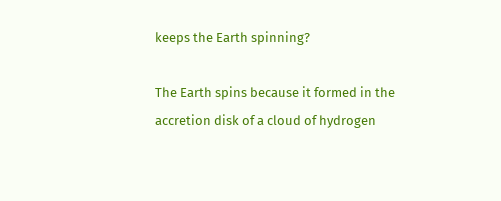keeps the Earth spinning?

The Earth spins because it formed in the accretion disk of a cloud of hydrogen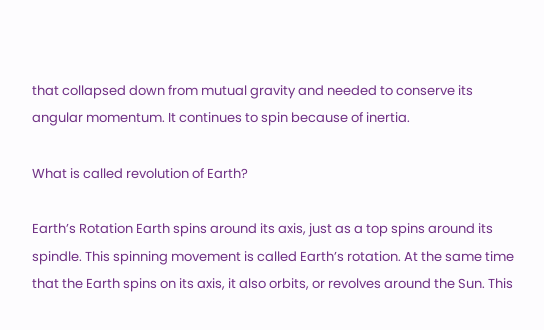that collapsed down from mutual gravity and needed to conserve its angular momentum. It continues to spin because of inertia.

What is called revolution of Earth?

Earth’s Rotation Earth spins around its axis, just as a top spins around its spindle. This spinning movement is called Earth’s rotation. At the same time that the Earth spins on its axis, it also orbits, or revolves around the Sun. This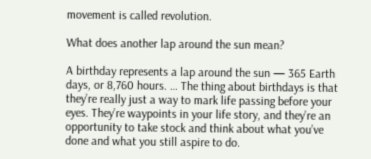movement is called revolution.

What does another lap around the sun mean?

A birthday represents a lap around the sun — 365 Earth days, or 8,760 hours. … The thing about birthdays is that they’re really just a way to mark life passing before your eyes. They’re waypoints in your life story, and they’re an opportunity to take stock and think about what you’ve done and what you still aspire to do.